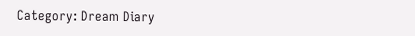Category: Dream Diary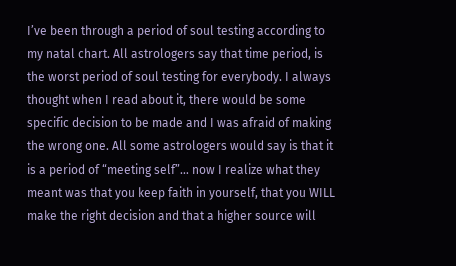I’ve been through a period of soul testing according to my natal chart. All astrologers say that time period, is the worst period of soul testing for everybody. I always thought when I read about it, there would be some specific decision to be made and I was afraid of making the wrong one. All some astrologers would say is that it is a period of “meeting self”… now I realize what they meant was that you keep faith in yourself, that you WILL make the right decision and that a higher source will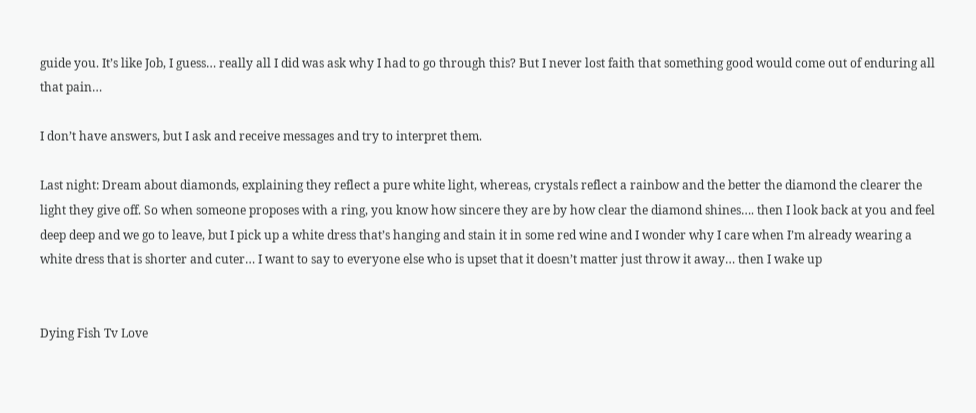guide you. It’s like Job, I guess… really all I did was ask why I had to go through this? But I never lost faith that something good would come out of enduring all that pain…

I don’t have answers, but I ask and receive messages and try to interpret them.

Last night: Dream about diamonds, explaining they reflect a pure white light, whereas, crystals reflect a rainbow and the better the diamond the clearer the light they give off. So when someone proposes with a ring, you know how sincere they are by how clear the diamond shines…. then I look back at you and feel deep deep and we go to leave, but I pick up a white dress that’s hanging and stain it in some red wine and I wonder why I care when I’m already wearing a white dress that is shorter and cuter… I want to say to everyone else who is upset that it doesn’t matter just throw it away… then I wake up


Dying Fish Tv Love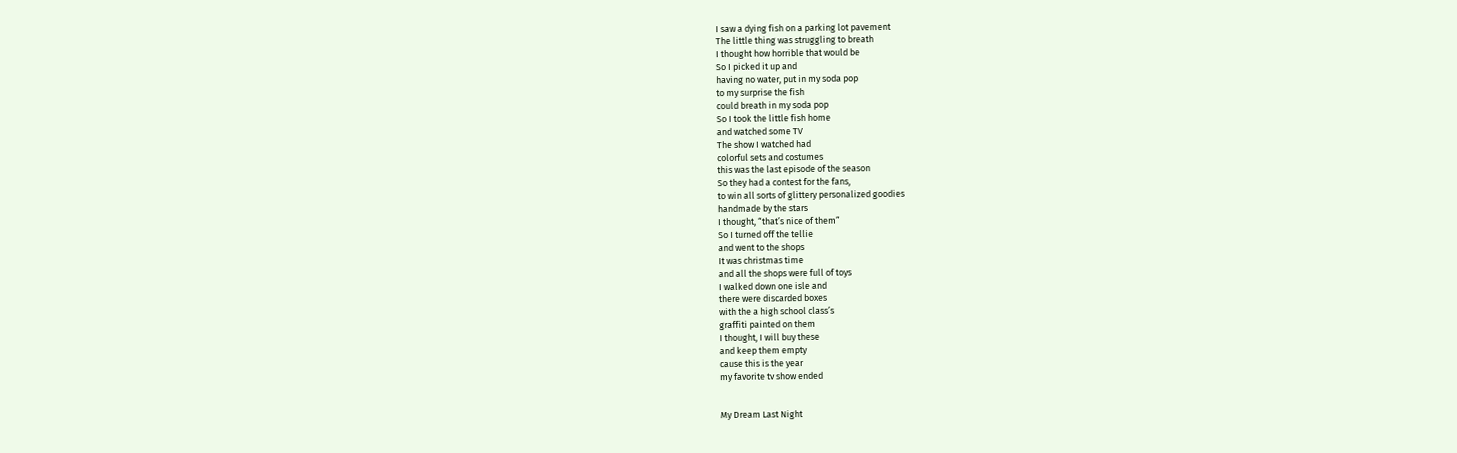I saw a dying fish on a parking lot pavement
The little thing was struggling to breath
I thought how horrible that would be
So I picked it up and
having no water, put in my soda pop
to my surprise the fish
could breath in my soda pop
So I took the little fish home
and watched some TV
The show I watched had
colorful sets and costumes
this was the last episode of the season
So they had a contest for the fans,
to win all sorts of glittery personalized goodies
handmade by the stars
I thought, “that’s nice of them”
So I turned off the tellie
and went to the shops
It was christmas time
and all the shops were full of toys
I walked down one isle and
there were discarded boxes
with the a high school class’s
graffiti painted on them
I thought, I will buy these
and keep them empty
cause this is the year
my favorite tv show ended


My Dream Last Night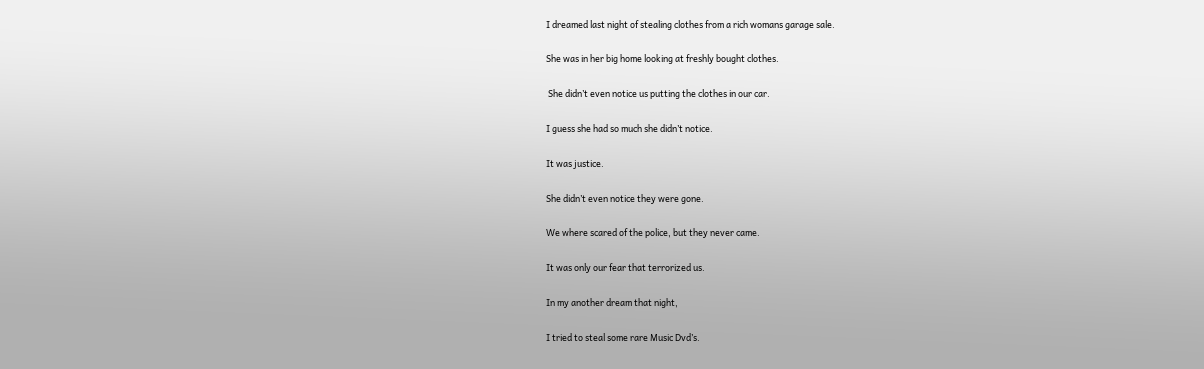I dreamed last night of stealing clothes from a rich womans garage sale.

She was in her big home looking at freshly bought clothes.

 She didn’t even notice us putting the clothes in our car.

I guess she had so much she didn’t notice.

It was justice.

She didn’t even notice they were gone.

We where scared of the police, but they never came.

It was only our fear that terrorized us.

In my another dream that night,

I tried to steal some rare Music Dvd’s.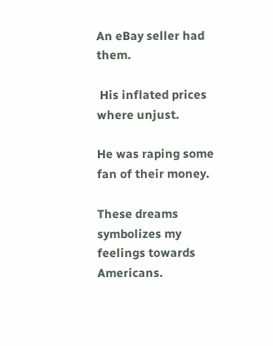An eBay seller had them.

 His inflated prices where unjust.

He was raping some fan of their money.

These dreams symbolizes my feelings towards Americans.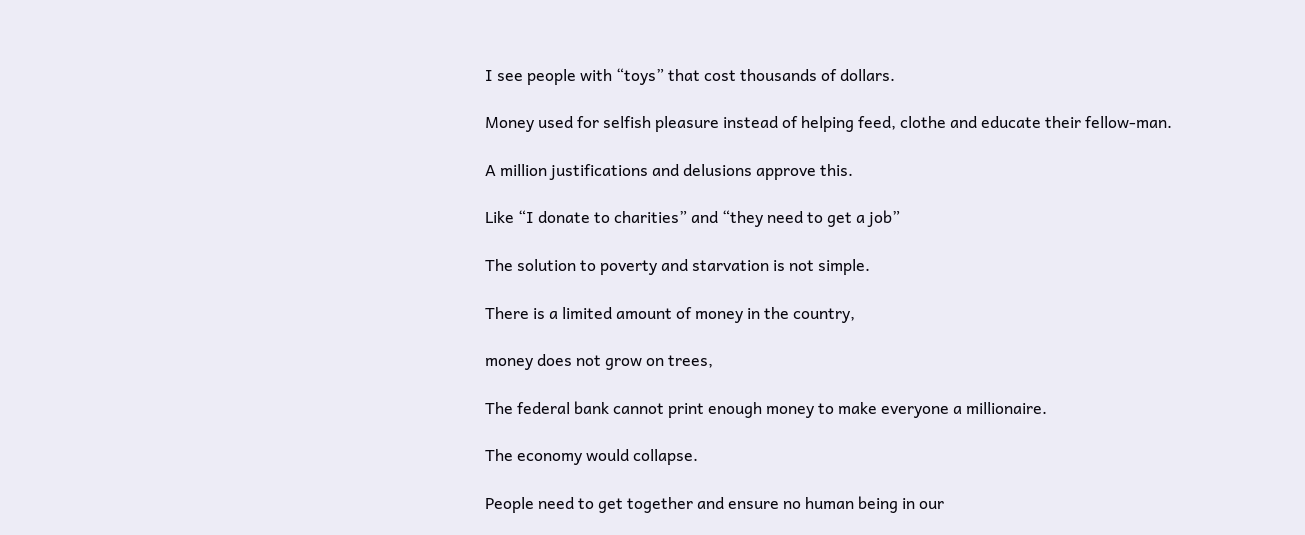I see people with “toys” that cost thousands of dollars.

Money used for selfish pleasure instead of helping feed, clothe and educate their fellow-man.

A million justifications and delusions approve this.

Like “I donate to charities” and “they need to get a job”

The solution to poverty and starvation is not simple.

There is a limited amount of money in the country,

money does not grow on trees,

The federal bank cannot print enough money to make everyone a millionaire.

The economy would collapse.

People need to get together and ensure no human being in our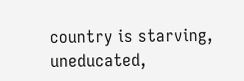country is starving, uneducated,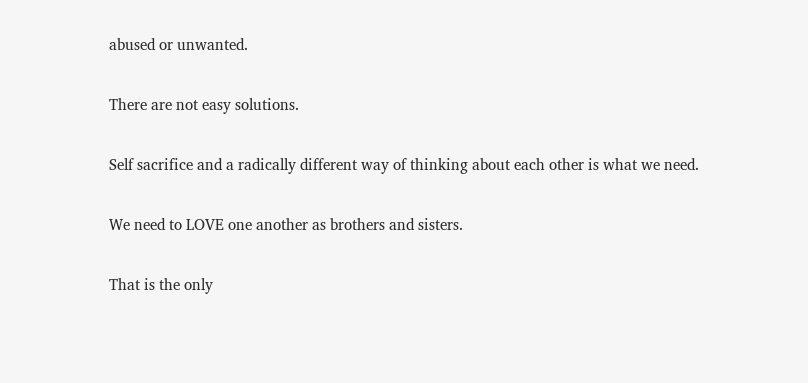abused or unwanted.

There are not easy solutions.

Self sacrifice and a radically different way of thinking about each other is what we need.

We need to LOVE one another as brothers and sisters.

That is the only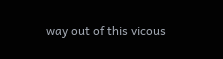way out of this vicous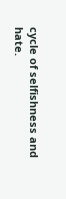cycle of selfishness and hate.